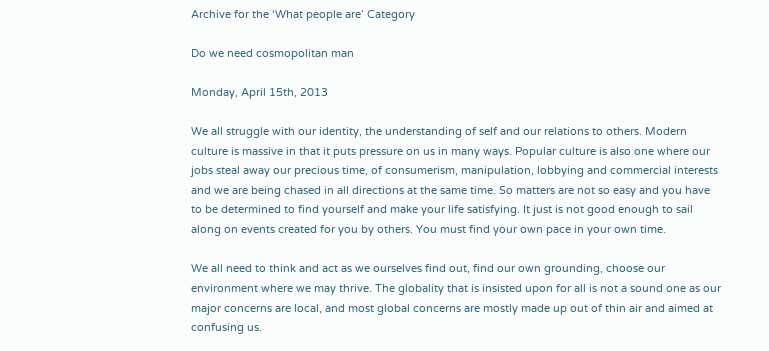Archive for the ‘What people are’ Category

Do we need cosmopolitan man

Monday, April 15th, 2013

We all struggle with our identity, the understanding of self and our relations to others. Modern culture is massive in that it puts pressure on us in many ways. Popular culture is also one where our jobs steal away our precious time, of consumerism, manipulation, lobbying and commercial interests and we are being chased in all directions at the same time. So matters are not so easy and you have to be determined to find yourself and make your life satisfying. It just is not good enough to sail along on events created for you by others. You must find your own pace in your own time.

We all need to think and act as we ourselves find out, find our own grounding, choose our environment where we may thrive. The globality that is insisted upon for all is not a sound one as our major concerns are local, and most global concerns are mostly made up out of thin air and aimed at confusing us.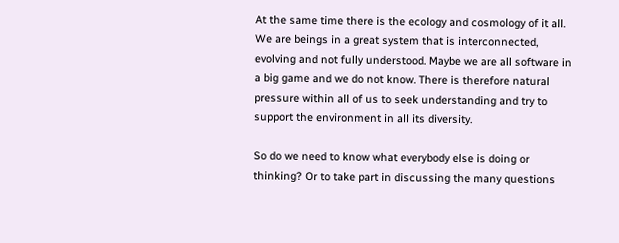At the same time there is the ecology and cosmology of it all. We are beings in a great system that is interconnected, evolving and not fully understood. Maybe we are all software in a big game and we do not know. There is therefore natural pressure within all of us to seek understanding and try to support the environment in all its diversity.

So do we need to know what everybody else is doing or thinking? Or to take part in discussing the many questions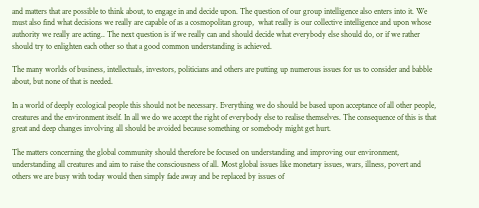and matters that are possible to think about, to engage in and decide upon. The question of our group intelligence also enters into it. We must also find what decisions we really are capable of as a cosmopolitan group,  what really is our collective intelligence and upon whose authority we really are acting.. The next question is if we really can and should decide what everybody else should do, or if we rather should try to enlighten each other so that a good common understanding is achieved.

The many worlds of business, intellectuals, investors, politicians and others are putting up numerous issues for us to consider and babble about, but none of that is needed.

In a world of deeply ecological people this should not be necessary. Everything we do should be based upon acceptance of all other people, creatures and the environment itself. In all we do we accept the right of everybody else to realise themselves. The consequence of this is that great and deep changes involving all should be avoided because something or somebody might get hurt.

The matters concerning the global community should therefore be focused on understanding and improving our environment, understanding all creatures and aim to raise the consciousness of all. Most global issues like monetary issues, wars, illness, povert and others we are busy with today would then simply fade away and be replaced by issues of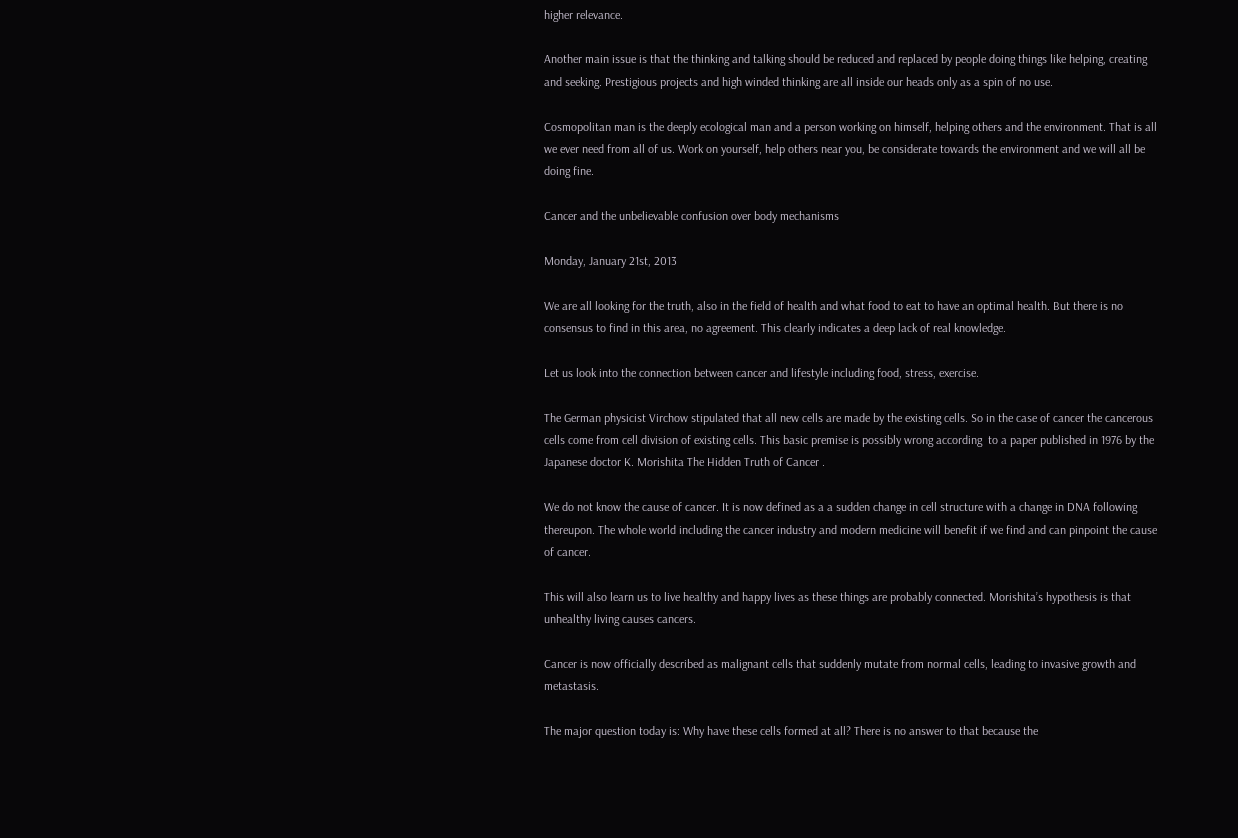higher relevance.

Another main issue is that the thinking and talking should be reduced and replaced by people doing things like helping, creating and seeking. Prestigious projects and high winded thinking are all inside our heads only as a spin of no use.

Cosmopolitan man is the deeply ecological man and a person working on himself, helping others and the environment. That is all we ever need from all of us. Work on yourself, help others near you, be considerate towards the environment and we will all be doing fine.

Cancer and the unbelievable confusion over body mechanisms

Monday, January 21st, 2013

We are all looking for the truth, also in the field of health and what food to eat to have an optimal health. But there is no consensus to find in this area, no agreement. This clearly indicates a deep lack of real knowledge.

Let us look into the connection between cancer and lifestyle including food, stress, exercise.

The German physicist Virchow stipulated that all new cells are made by the existing cells. So in the case of cancer the cancerous cells come from cell division of existing cells. This basic premise is possibly wrong according  to a paper published in 1976 by the Japanese doctor K. Morishita The Hidden Truth of Cancer .

We do not know the cause of cancer. It is now defined as a a sudden change in cell structure with a change in DNA following thereupon. The whole world including the cancer industry and modern medicine will benefit if we find and can pinpoint the cause of cancer.

This will also learn us to live healthy and happy lives as these things are probably connected. Morishita’s hypothesis is that unhealthy living causes cancers.

Cancer is now officially described as malignant cells that suddenly mutate from normal cells, leading to invasive growth and metastasis.

The major question today is: Why have these cells formed at all? There is no answer to that because the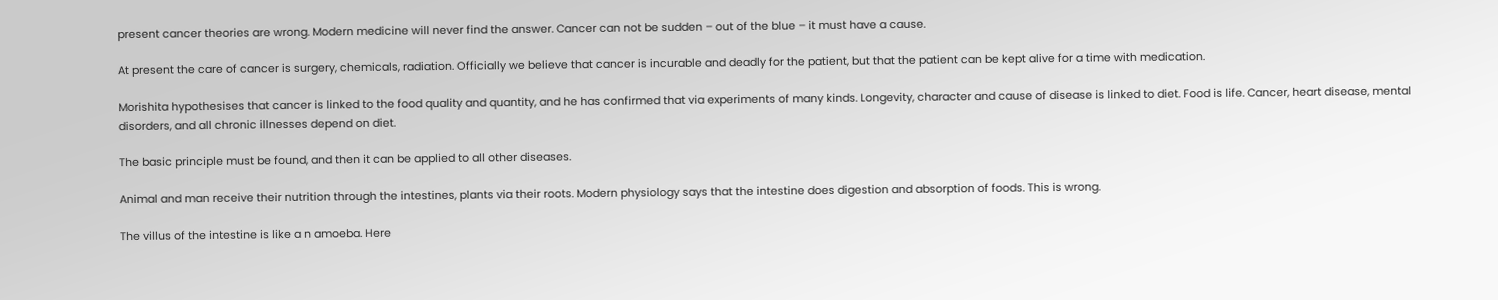present cancer theories are wrong. Modern medicine will never find the answer. Cancer can not be sudden – out of the blue – it must have a cause.

At present the care of cancer is surgery, chemicals, radiation. Officially we believe that cancer is incurable and deadly for the patient, but that the patient can be kept alive for a time with medication.

Morishita hypothesises that cancer is linked to the food quality and quantity, and he has confirmed that via experiments of many kinds. Longevity, character and cause of disease is linked to diet. Food is life. Cancer, heart disease, mental disorders, and all chronic illnesses depend on diet.

The basic principle must be found, and then it can be applied to all other diseases.

Animal and man receive their nutrition through the intestines, plants via their roots. Modern physiology says that the intestine does digestion and absorption of foods. This is wrong.

The villus of the intestine is like a n amoeba. Here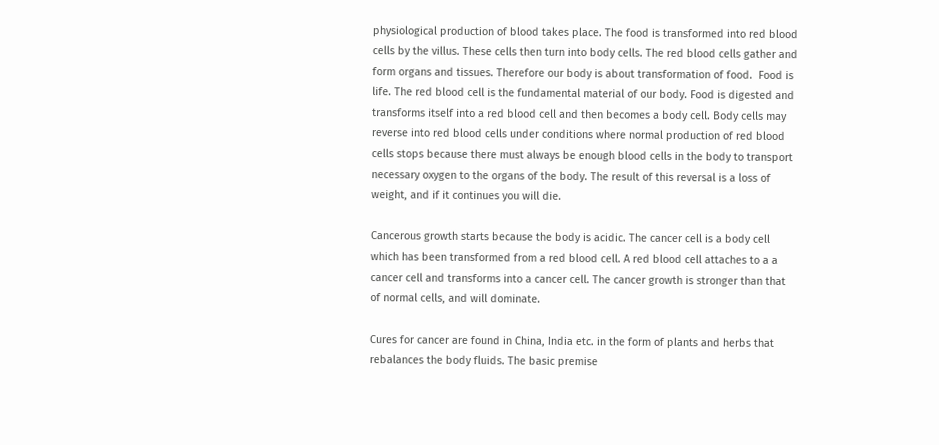physiological production of blood takes place. The food is transformed into red blood cells by the villus. These cells then turn into body cells. The red blood cells gather and form organs and tissues. Therefore our body is about transformation of food.  Food is life. The red blood cell is the fundamental material of our body. Food is digested and transforms itself into a red blood cell and then becomes a body cell. Body cells may reverse into red blood cells under conditions where normal production of red blood cells stops because there must always be enough blood cells in the body to transport necessary oxygen to the organs of the body. The result of this reversal is a loss of weight, and if it continues you will die.

Cancerous growth starts because the body is acidic. The cancer cell is a body cell which has been transformed from a red blood cell. A red blood cell attaches to a a cancer cell and transforms into a cancer cell. The cancer growth is stronger than that of normal cells, and will dominate.

Cures for cancer are found in China, India etc. in the form of plants and herbs that rebalances the body fluids. The basic premise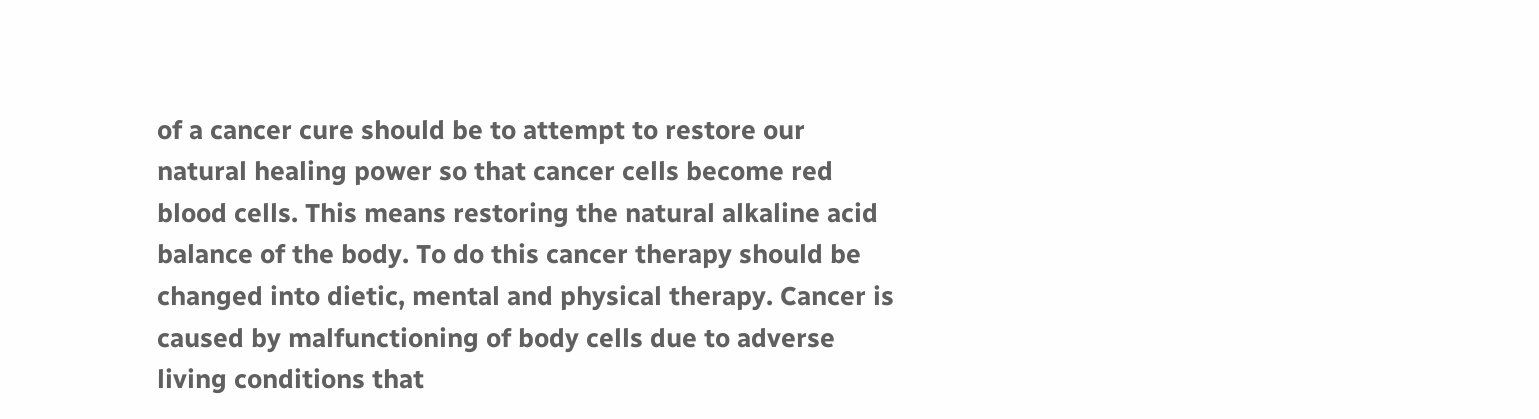of a cancer cure should be to attempt to restore our natural healing power so that cancer cells become red blood cells. This means restoring the natural alkaline acid balance of the body. To do this cancer therapy should be changed into dietic, mental and physical therapy. Cancer is caused by malfunctioning of body cells due to adverse living conditions that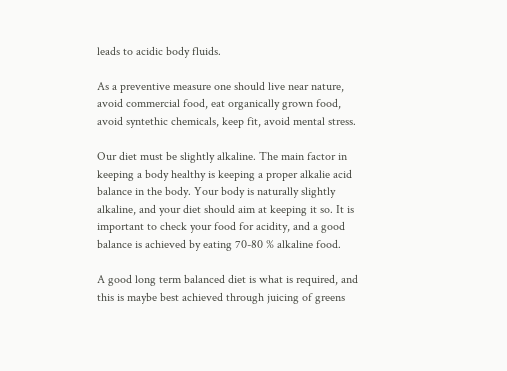leads to acidic body fluids.

As a preventive measure one should live near nature, avoid commercial food, eat organically grown food, avoid syntethic chemicals, keep fit, avoid mental stress.

Our diet must be slightly alkaline. The main factor in keeping a body healthy is keeping a proper alkalie acid balance in the body. Your body is naturally slightly alkaline, and your diet should aim at keeping it so. It is important to check your food for acidity, and a good balance is achieved by eating 70-80 % alkaline food.

A good long term balanced diet is what is required, and this is maybe best achieved through juicing of greens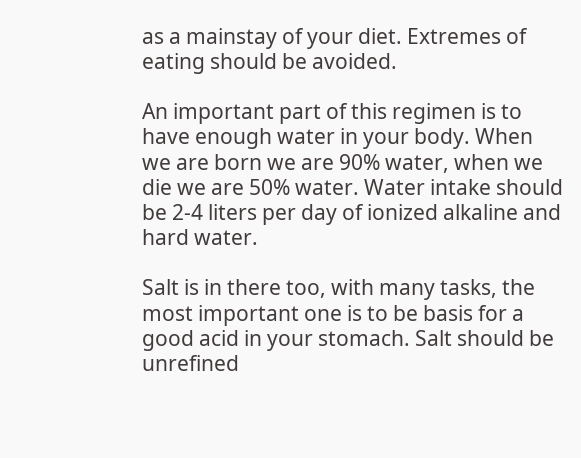as a mainstay of your diet. Extremes of eating should be avoided.

An important part of this regimen is to have enough water in your body. When we are born we are 90% water, when we die we are 50% water. Water intake should be 2-4 liters per day of ionized alkaline and hard water.

Salt is in there too, with many tasks, the most important one is to be basis for a good acid in your stomach. Salt should be unrefined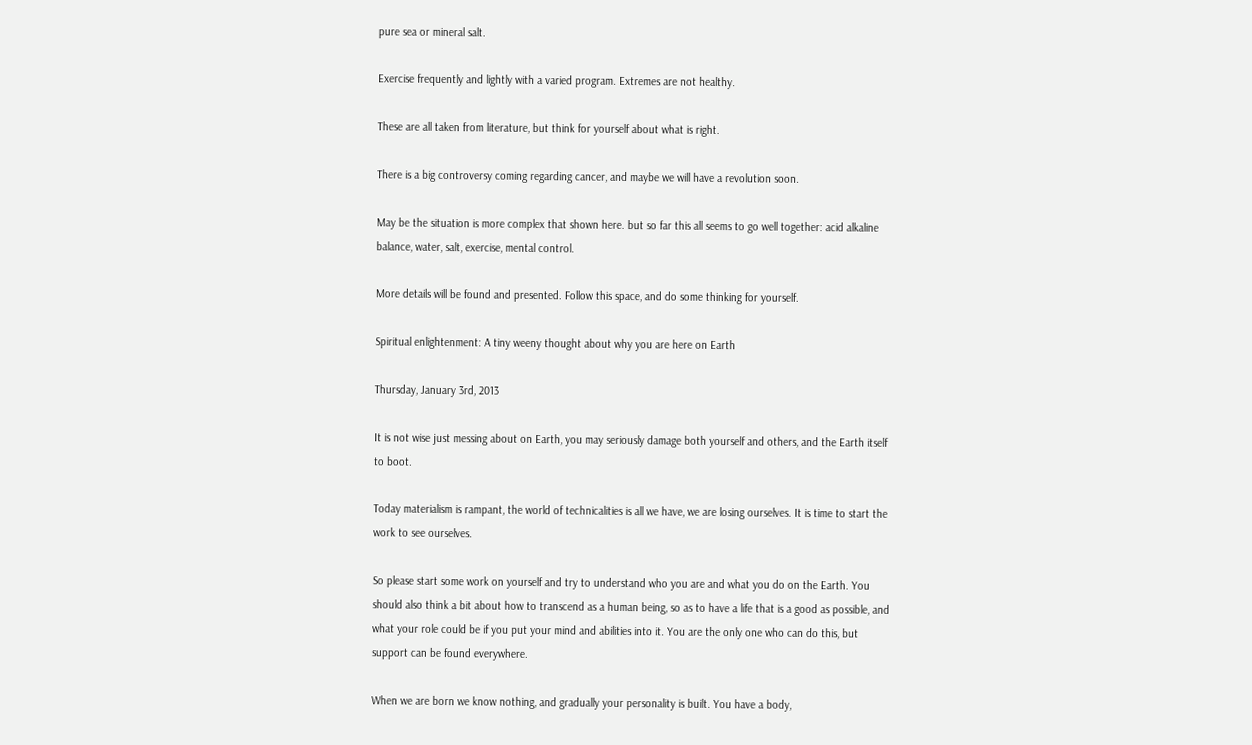pure sea or mineral salt.

Exercise frequently and lightly with a varied program. Extremes are not healthy.

These are all taken from literature, but think for yourself about what is right.

There is a big controversy coming regarding cancer, and maybe we will have a revolution soon.

May be the situation is more complex that shown here. but so far this all seems to go well together: acid alkaline balance, water, salt, exercise, mental control.

More details will be found and presented. Follow this space, and do some thinking for yourself.

Spiritual enlightenment: A tiny weeny thought about why you are here on Earth

Thursday, January 3rd, 2013

It is not wise just messing about on Earth, you may seriously damage both yourself and others, and the Earth itself to boot.

Today materialism is rampant, the world of technicalities is all we have, we are losing ourselves. It is time to start the work to see ourselves.

So please start some work on yourself and try to understand who you are and what you do on the Earth. You should also think a bit about how to transcend as a human being, so as to have a life that is a good as possible, and what your role could be if you put your mind and abilities into it. You are the only one who can do this, but support can be found everywhere.

When we are born we know nothing, and gradually your personality is built. You have a body,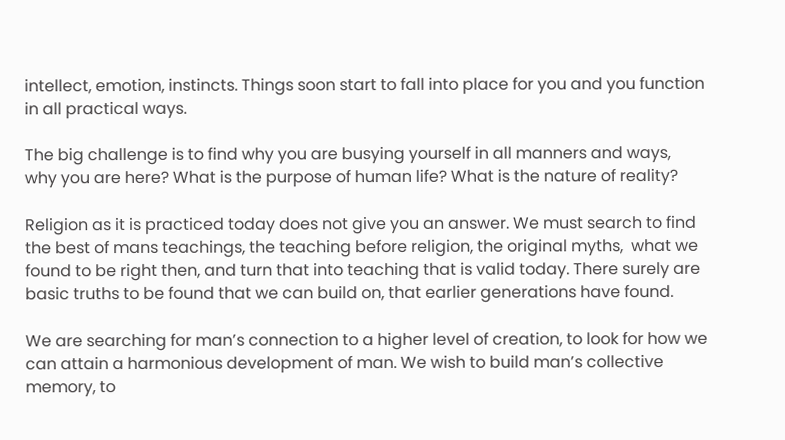intellect, emotion, instincts. Things soon start to fall into place for you and you function in all practical ways.

The big challenge is to find why you are busying yourself in all manners and ways,  why you are here? What is the purpose of human life? What is the nature of reality?

Religion as it is practiced today does not give you an answer. We must search to find the best of mans teachings, the teaching before religion, the original myths,  what we found to be right then, and turn that into teaching that is valid today. There surely are basic truths to be found that we can build on, that earlier generations have found.

We are searching for man’s connection to a higher level of creation, to look for how we can attain a harmonious development of man. We wish to build man’s collective memory, to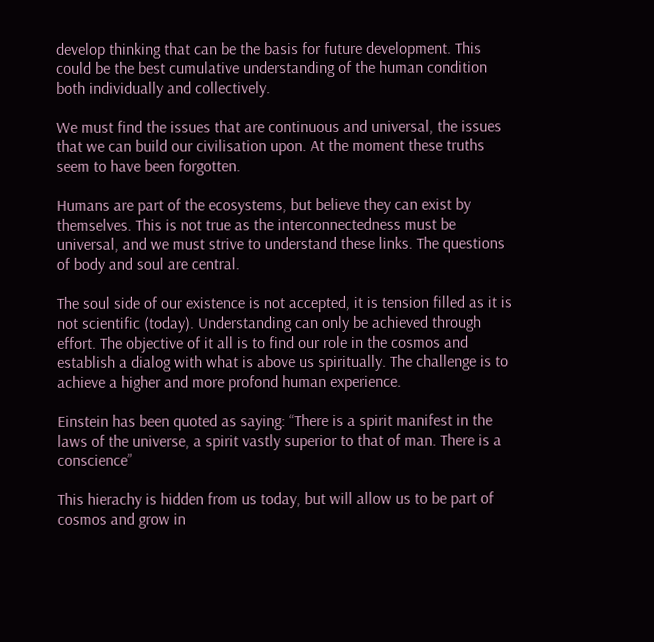develop thinking that can be the basis for future development. This could be the best cumulative understanding of the human condition both individually and collectively.

We must find the issues that are continuous and universal, the issues that we can build our civilisation upon. At the moment these truths seem to have been forgotten.

Humans are part of the ecosystems, but believe they can exist by themselves. This is not true as the interconnectedness must be universal, and we must strive to understand these links. The questions of body and soul are central.

The soul side of our existence is not accepted, it is tension filled as it is not scientific (today). Understanding can only be achieved through effort. The objective of it all is to find our role in the cosmos and establish a dialog with what is above us spiritually. The challenge is to achieve a higher and more profond human experience.

Einstein has been quoted as saying: “There is a spirit manifest in the laws of the universe, a spirit vastly superior to that of man. There is a conscience”

This hierachy is hidden from us today, but will allow us to be part of cosmos and grow in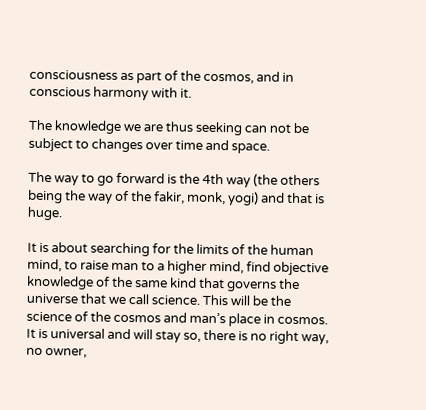consciousness as part of the cosmos, and in conscious harmony with it.

The knowledge we are thus seeking can not be subject to changes over time and space.

The way to go forward is the 4th way (the others being the way of the fakir, monk, yogi) and that is huge.

It is about searching for the limits of the human mind, to raise man to a higher mind, find objective knowledge of the same kind that governs the universe that we call science. This will be the science of the cosmos and man’s place in cosmos. It is universal and will stay so, there is no right way, no owner,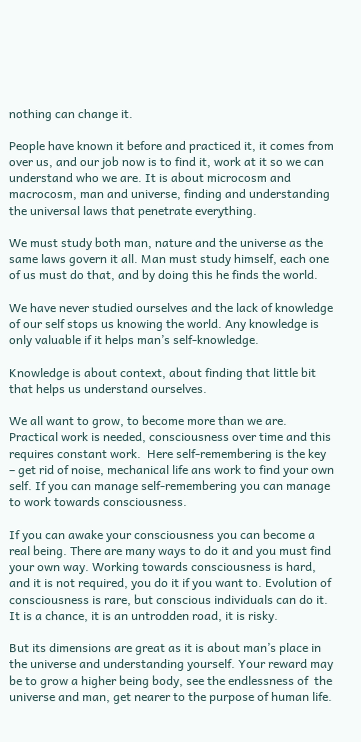nothing can change it.

People have known it before and practiced it, it comes from over us, and our job now is to find it, work at it so we can understand who we are. It is about microcosm and macrocosm, man and universe, finding and understanding the universal laws that penetrate everything.

We must study both man, nature and the universe as the same laws govern it all. Man must study himself, each one of us must do that, and by doing this he finds the world.

We have never studied ourselves and the lack of knowledge of our self stops us knowing the world. Any knowledge is only valuable if it helps man’s self-knowledge.

Knowledge is about context, about finding that little bit that helps us understand ourselves.

We all want to grow, to become more than we are. Practical work is needed, consciousness over time and this requires constant work.  Here self-remembering is the key – get rid of noise, mechanical life ans work to find your own self. If you can manage self-remembering you can manage to work towards consciousness.

If you can awake your consciousness you can become a real being. There are many ways to do it and you must find your own way. Working towards consciousness is hard, and it is not required, you do it if you want to. Evolution of consciousness is rare, but conscious individuals can do it. It is a chance, it is an untrodden road, it is risky.

But its dimensions are great as it is about man’s place in the universe and understanding yourself. Your reward may be to grow a higher being body, see the endlessness of  the universe and man, get nearer to the purpose of human life.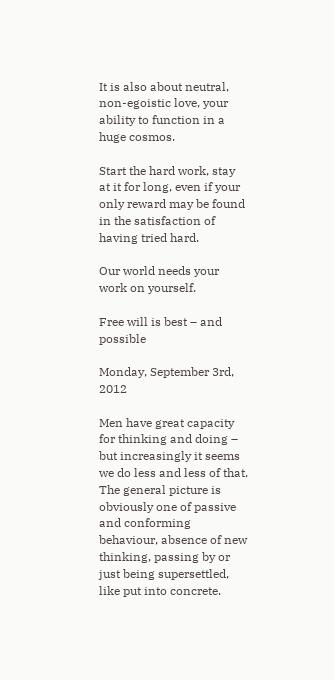It is also about neutral, non-egoistic love, your ability to function in a huge cosmos.

Start the hard work, stay at it for long, even if your only reward may be found in the satisfaction of having tried hard.

Our world needs your work on yourself.

Free will is best – and possible

Monday, September 3rd, 2012

Men have great capacity for thinking and doing – but increasingly it seems we do less and less of that. The general picture is obviously one of passive and conforming behaviour, absence of new thinking, passing by or just being supersettled, like put into concrete.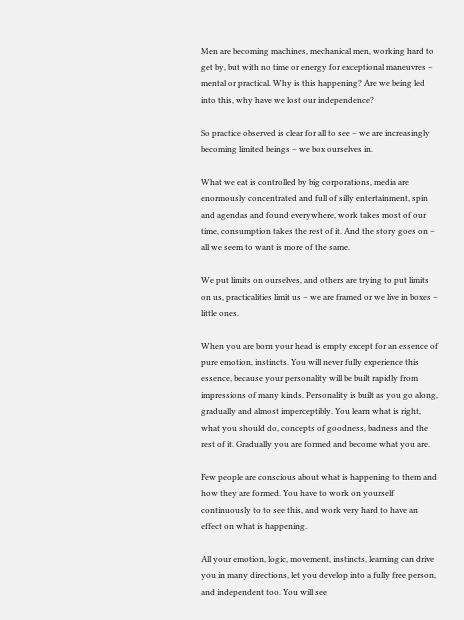Men are becoming machines, mechanical men, working hard to get by, but with no time or energy for exceptional maneuvres – mental or practical. Why is this happening? Are we being led into this, why have we lost our independence?

So practice observed is clear for all to see – we are increasingly becoming limited beings – we box ourselves in.

What we eat is controlled by big corporations, media are enormously concentrated and full of silly entertainment, spin and agendas and found everywhere, work takes most of our time, consumption takes the rest of it. And the story goes on – all we seem to want is more of the same.

We put limits on ourselves, and others are trying to put limits on us, practicalities limit us – we are framed or we live in boxes – little ones.

When you are born your head is empty except for an essence of pure emotion, instincts. You will never fully experience this essence, because your personality will be built rapidly from impressions of many kinds. Personality is built as you go along, gradually and almost imperceptibly. You learn what is right, what you should do, concepts of goodness, badness and the rest of it. Gradually you are formed and become what you are.

Few people are conscious about what is happening to them and how they are formed. You have to work on yourself continuously to to see this, and work very hard to have an effect on what is happening.

All your emotion, logic, movement, instincts, learning can drive you in many directions, let you develop into a fully free person, and independent too. You will see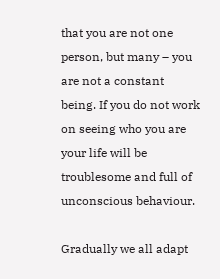that you are not one person, but many – you are not a constant being. If you do not work on seeing who you are your life will be troublesome and full of unconscious behaviour.

Gradually we all adapt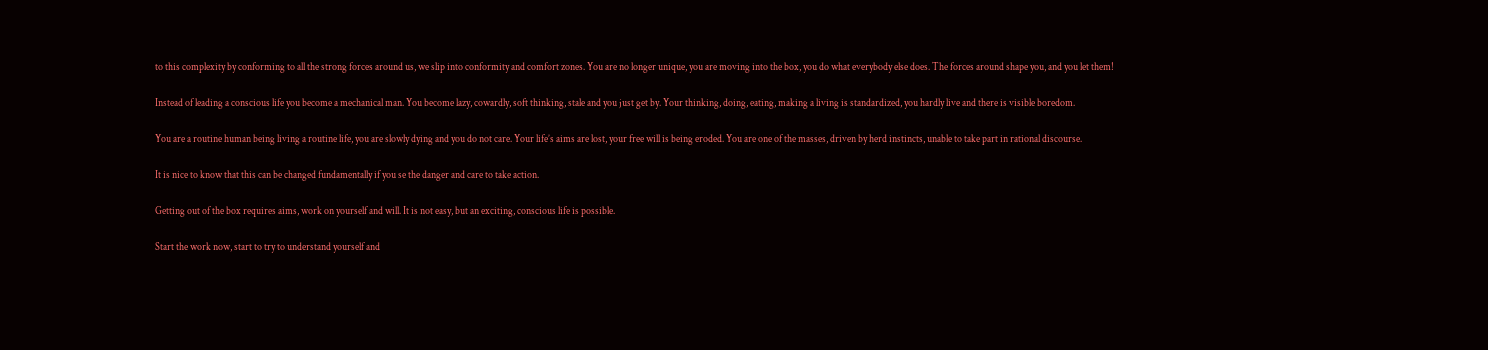to this complexity by conforming to all the strong forces around us, we slip into conformity and comfort zones. You are no longer unique, you are moving into the box, you do what everybody else does. The forces around shape you, and you let them!

Instead of leading a conscious life you become a mechanical man. You become lazy, cowardly, soft thinking, stale and you just get by. Your thinking, doing, eating, making a living is standardized, you hardly live and there is visible boredom.

You are a routine human being living a routine life, you are slowly dying and you do not care. Your life’s aims are lost, your free will is being eroded. You are one of the masses, driven by herd instincts, unable to take part in rational discourse.

It is nice to know that this can be changed fundamentally if you se the danger and care to take action.

Getting out of the box requires aims, work on yourself and will. It is not easy, but an exciting, conscious life is possible.

Start the work now, start to try to understand yourself and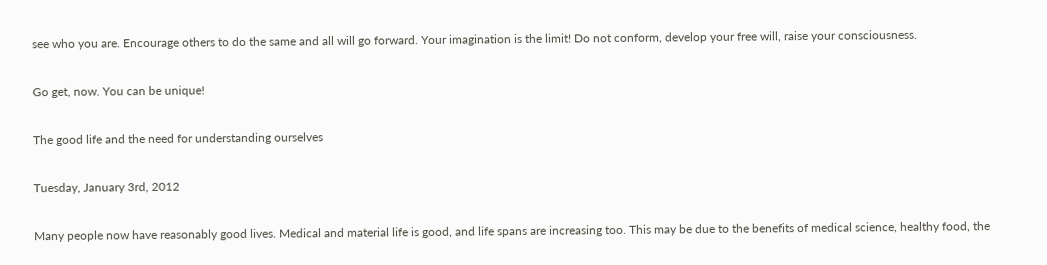see who you are. Encourage others to do the same and all will go forward. Your imagination is the limit! Do not conform, develop your free will, raise your consciousness.

Go get, now. You can be unique!

The good life and the need for understanding ourselves

Tuesday, January 3rd, 2012

Many people now have reasonably good lives. Medical and material life is good, and life spans are increasing too. This may be due to the benefits of medical science, healthy food, the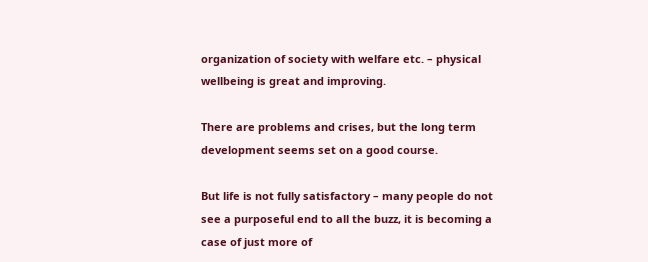organization of society with welfare etc. – physical wellbeing is great and improving.

There are problems and crises, but the long term development seems set on a good course.

But life is not fully satisfactory – many people do not see a purposeful end to all the buzz, it is becoming a case of just more of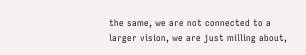the same, we are not connected to a larger vision, we are just milling about,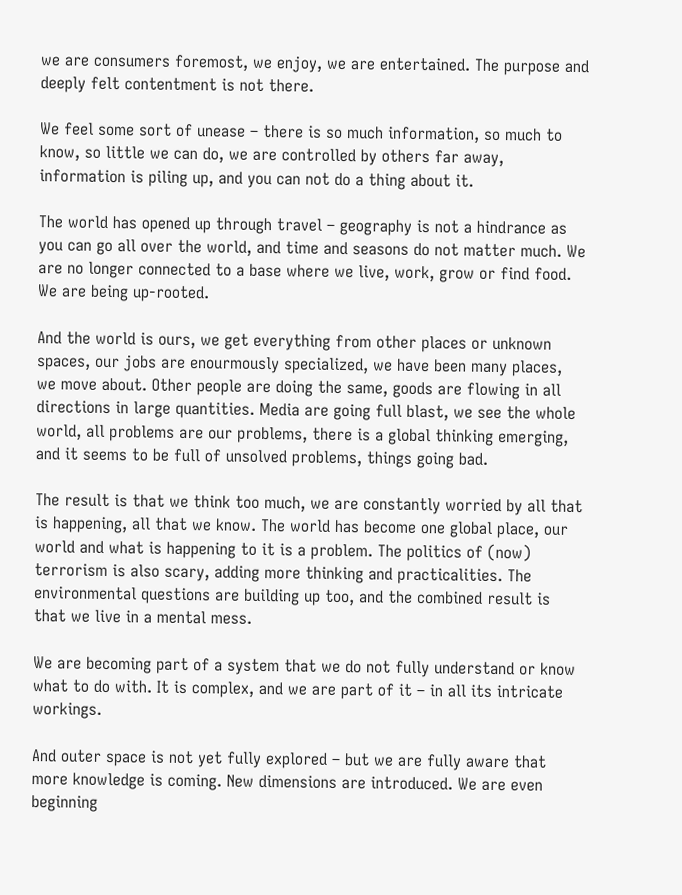we are consumers foremost, we enjoy, we are entertained. The purpose and deeply felt contentment is not there.

We feel some sort of unease – there is so much information, so much to know, so little we can do, we are controlled by others far away, information is piling up, and you can not do a thing about it.

The world has opened up through travel – geography is not a hindrance as you can go all over the world, and time and seasons do not matter much. We are no longer connected to a base where we live, work, grow or find food. We are being up-rooted.

And the world is ours, we get everything from other places or unknown spaces, our jobs are enourmously specialized, we have been many places, we move about. Other people are doing the same, goods are flowing in all directions in large quantities. Media are going full blast, we see the whole world, all problems are our problems, there is a global thinking emerging, and it seems to be full of unsolved problems, things going bad.

The result is that we think too much, we are constantly worried by all that is happening, all that we know. The world has become one global place, our world and what is happening to it is a problem. The politics of (now) terrorism is also scary, adding more thinking and practicalities. The environmental questions are building up too, and the combined result is that we live in a mental mess.

We are becoming part of a system that we do not fully understand or know what to do with. It is complex, and we are part of it – in all its intricate workings.

And outer space is not yet fully explored – but we are fully aware that more knowledge is coming. New dimensions are introduced. We are even beginning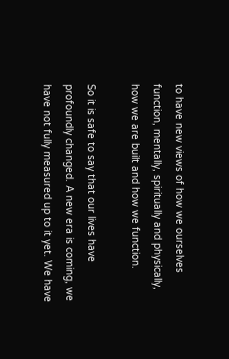to have new views of how we ourselves function, mentally, spiritually and physically, how we are built and how we function.

So it is safe to say that our lives have profoundly changed. A new era is coming, we have not fully measured up to it yet. We have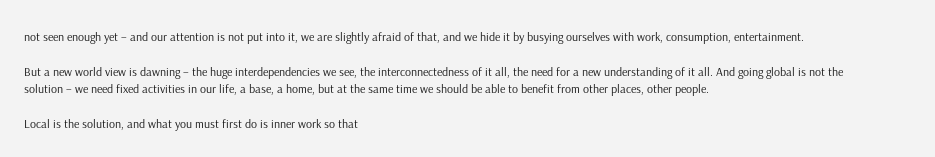not seen enough yet – and our attention is not put into it, we are slightly afraid of that, and we hide it by busying ourselves with work, consumption, entertainment.

But a new world view is dawning – the huge interdependencies we see, the interconnectedness of it all, the need for a new understanding of it all. And going global is not the solution – we need fixed activities in our life, a base, a home, but at the same time we should be able to benefit from other places, other people.

Local is the solution, and what you must first do is inner work so that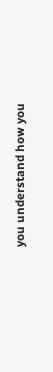you understand how you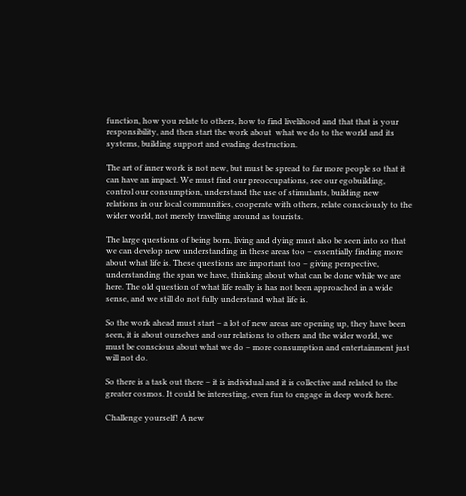function, how you relate to others, how to find livelihood and that that is your responsibility, and then start the work about  what we do to the world and its systems, building support and evading destruction.

The art of inner work is not new, but must be spread to far more people so that it can have an impact. We must find our preoccupations, see our egobuilding, control our consumption, understand the use of stimulants, building new relations in our local communities, cooperate with others, relate consciously to the wider world, not merely travelling around as tourists.

The large questions of being born, living and dying must also be seen into so that we can develop new understanding in these areas too – essentially finding more about what life is. These questions are important too – giving perspective, understanding the span we have, thinking about what can be done while we are here. The old question of what life really is has not been approached in a wide sense, and we still do not fully understand what life is.

So the work ahead must start – a lot of new areas are opening up, they have been seen, it is about ourselves and our relations to others and the wider world, we must be conscious about what we do – more consumption and entertainment just will not do.

So there is a task out there – it is individual and it is collective and related to the greater cosmos. It could be interesting, even fun to engage in deep work here.

Challenge yourself! A new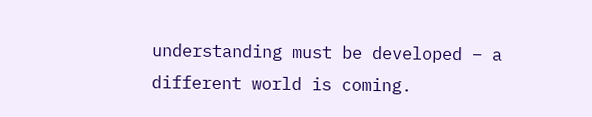understanding must be developed – a different world is coming.